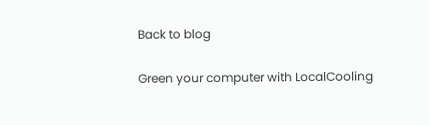Back to blog

Green your computer with LocalCooling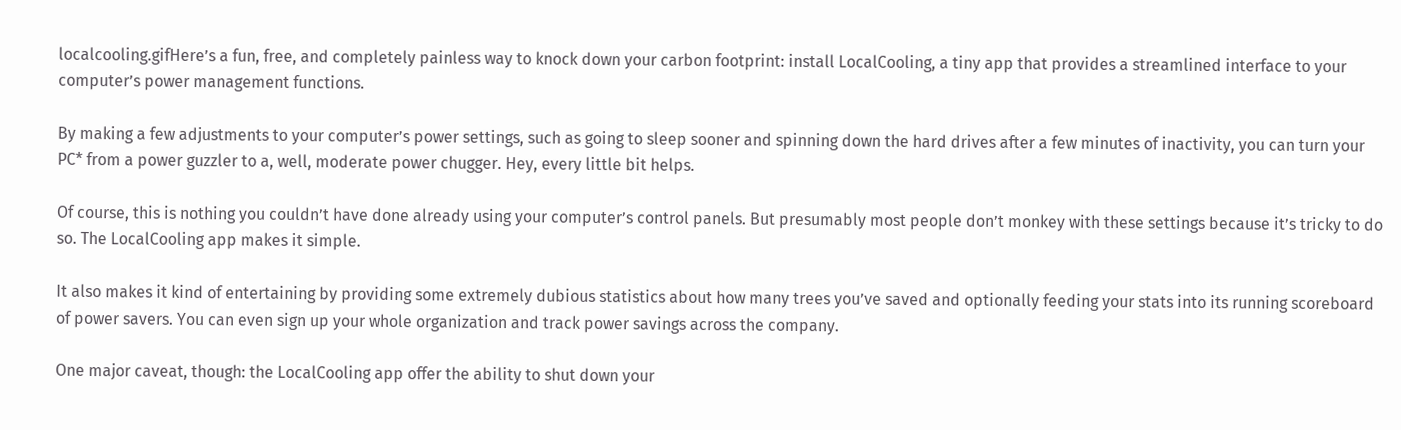localcooling.gifHere’s a fun, free, and completely painless way to knock down your carbon footprint: install LocalCooling, a tiny app that provides a streamlined interface to your computer’s power management functions.

By making a few adjustments to your computer’s power settings, such as going to sleep sooner and spinning down the hard drives after a few minutes of inactivity, you can turn your PC* from a power guzzler to a, well, moderate power chugger. Hey, every little bit helps.

Of course, this is nothing you couldn’t have done already using your computer’s control panels. But presumably most people don’t monkey with these settings because it’s tricky to do so. The LocalCooling app makes it simple.

It also makes it kind of entertaining by providing some extremely dubious statistics about how many trees you’ve saved and optionally feeding your stats into its running scoreboard of power savers. You can even sign up your whole organization and track power savings across the company.

One major caveat, though: the LocalCooling app offer the ability to shut down your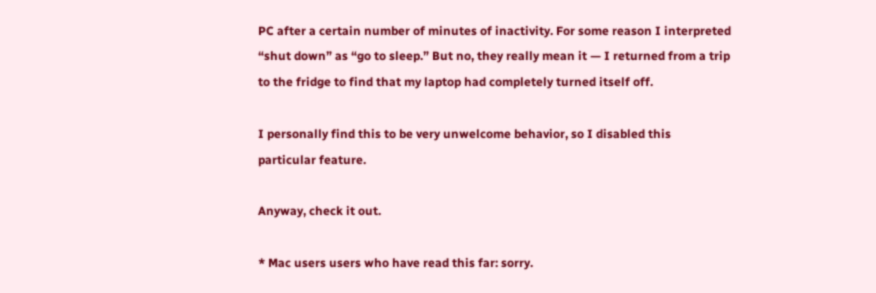PC after a certain number of minutes of inactivity. For some reason I interpreted “shut down” as “go to sleep.” But no, they really mean it — I returned from a trip to the fridge to find that my laptop had completely turned itself off.

I personally find this to be very unwelcome behavior, so I disabled this particular feature.

Anyway, check it out.

* Mac users users who have read this far: sorry.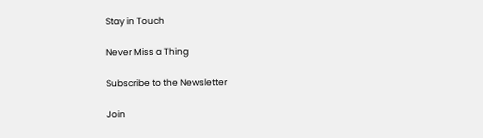Stay in Touch

Never Miss a Thing

Subscribe to the Newsletter

Join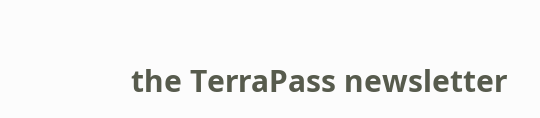the TerraPass newsletter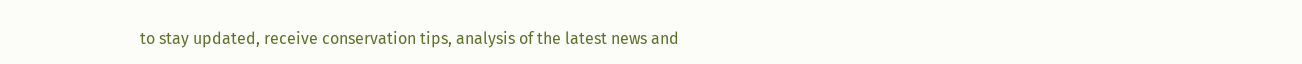to stay updated, receive conservation tips, analysis of the latest news and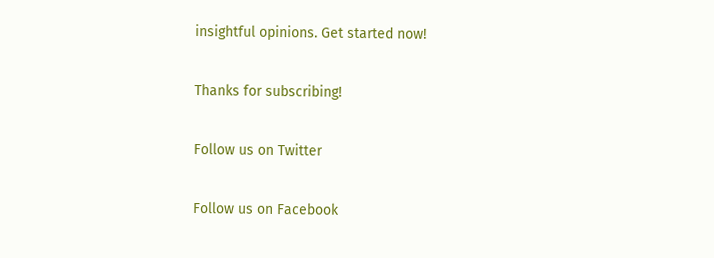insightful opinions. Get started now!

Thanks for subscribing!

Follow us on Twitter

Follow us on Facebook